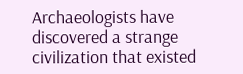Archaeologists have discovered a strange civilization that existed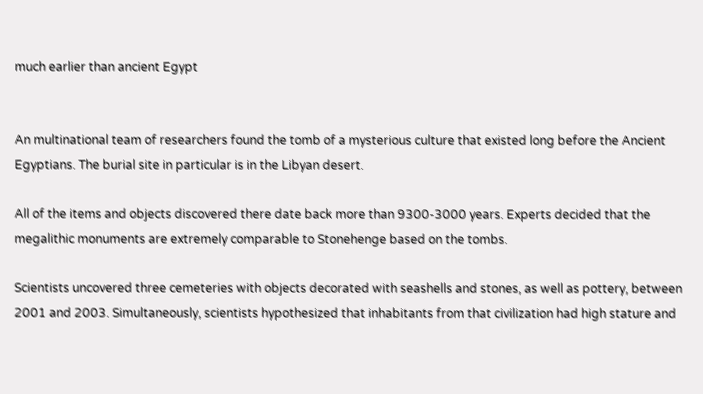much earlier than ancient Egypt


An multinational team of researchers found the tomb of a mysterious culture that existed long before the Ancient Egyptians. The burial site in particular is in the Libyan desert.

All of the items and objects discovered there date back more than 9300-3000 years. Experts decided that the megalithic monuments are extremely comparable to Stonehenge based on the tombs.

Scientists uncovered three cemeteries with objects decorated with seashells and stones, as well as pottery, between 2001 and 2003. Simultaneously, scientists hypothesized that inhabitants from that civilization had high stature and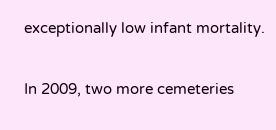exceptionally low infant mortality.

In 2009, two more cemeteries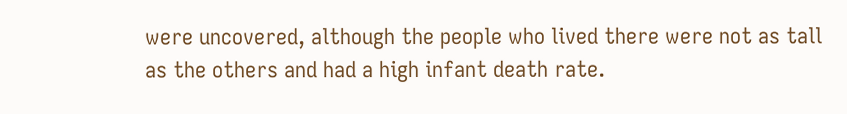were uncovered, although the people who lived there were not as tall as the others and had a high infant death rate.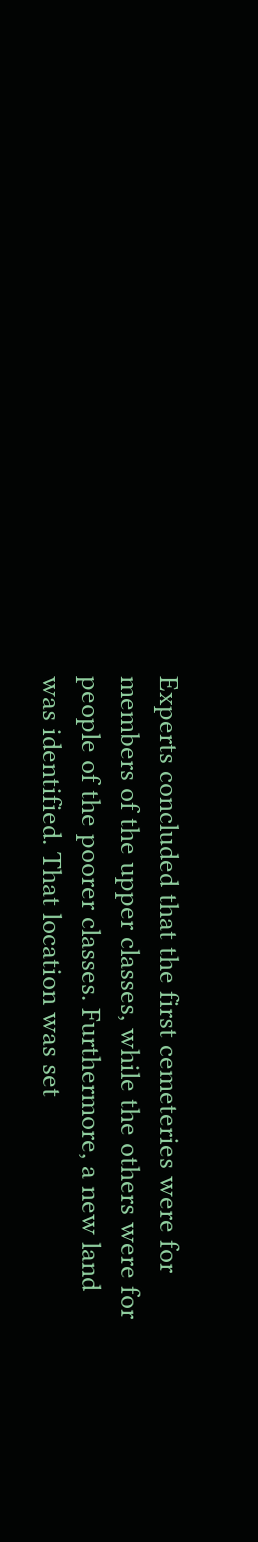Experts concluded that the first cemeteries were for members of the upper classes, while the others were for people of the poorer classes. Furthermore, a new land was identified. That location was set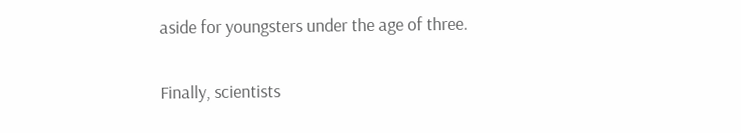aside for youngsters under the age of three.

Finally, scientists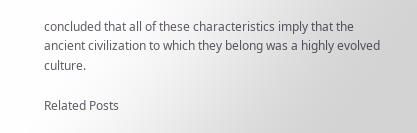concluded that all of these characteristics imply that the ancient civilization to which they belong was a highly evolved culture.

Related Posts